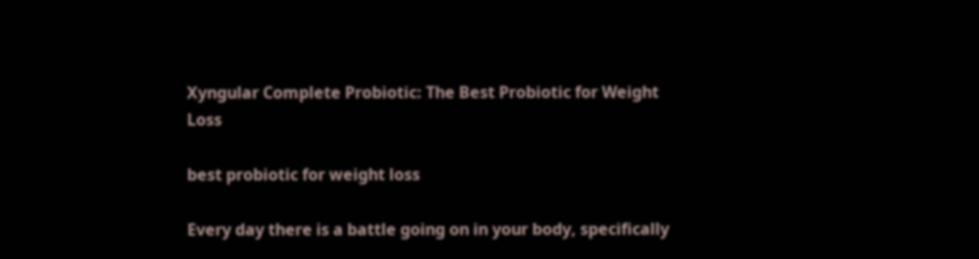Xyngular Complete Probiotic: The Best Probiotic for Weight Loss

best probiotic for weight loss

Every day there is a battle going on in your body, specifically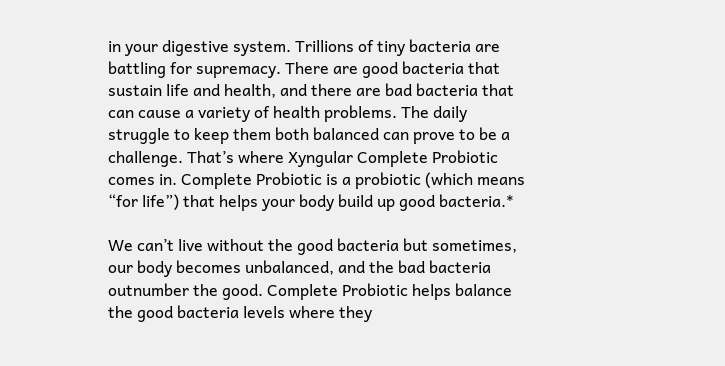in your digestive system. Trillions of tiny bacteria are battling for supremacy. There are good bacteria that sustain life and health, and there are bad bacteria that can cause a variety of health problems. The daily struggle to keep them both balanced can prove to be a challenge. That’s where Xyngular Complete Probiotic comes in. Complete Probiotic is a probiotic (which means “for life”) that helps your body build up good bacteria.*

We can’t live without the good bacteria but sometimes, our body becomes unbalanced, and the bad bacteria outnumber the good. Complete Probiotic helps balance the good bacteria levels where they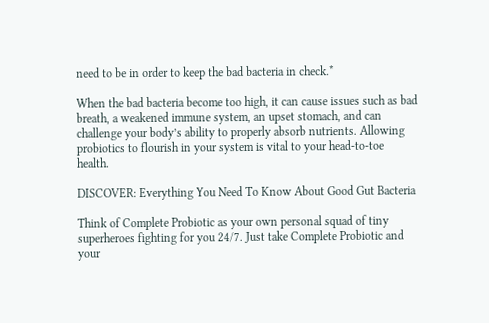need to be in order to keep the bad bacteria in check.*

When the bad bacteria become too high, it can cause issues such as bad breath, a weakened immune system, an upset stomach, and can challenge your body’s ability to properly absorb nutrients. Allowing probiotics to flourish in your system is vital to your head-to-toe health.

DISCOVER: Everything You Need To Know About Good Gut Bacteria

Think of Complete Probiotic as your own personal squad of tiny superheroes fighting for you 24/7. Just take Complete Probiotic and your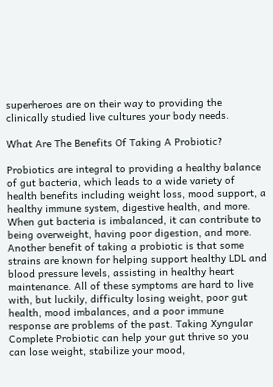superheroes are on their way to providing the clinically studied live cultures your body needs.

What Are The Benefits Of Taking A Probiotic?

Probiotics are integral to providing a healthy balance of gut bacteria, which leads to a wide variety of health benefits including weight loss, mood support, a healthy immune system, digestive health, and more. When gut bacteria is imbalanced, it can contribute to being overweight, having poor digestion, and more. Another benefit of taking a probiotic is that some strains are known for helping support healthy LDL and blood pressure levels, assisting in healthy heart maintenance. All of these symptoms are hard to live with, but luckily, difficulty losing weight, poor gut health, mood imbalances, and a poor immune response are problems of the past. Taking Xyngular Complete Probiotic can help your gut thrive so you can lose weight, stabilize your mood,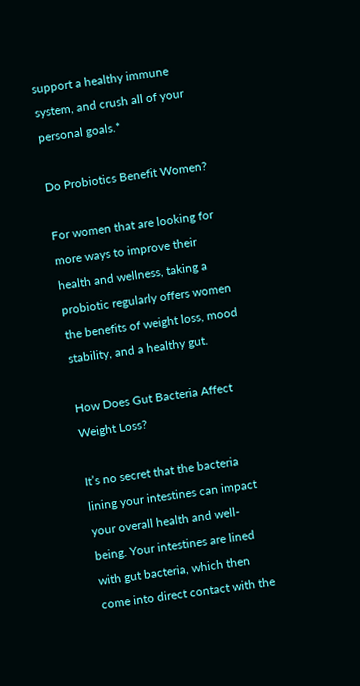support a healthy immune system, and crush all of your personal goals.*

Do Probiotics Benefit Women?

For women that are looking for more ways to improve their health and wellness, taking a probiotic regularly offers women the benefits of weight loss, mood stability, and a healthy gut.

How Does Gut Bacteria Affect Weight Loss?

It’s no secret that the bacteria lining your intestines can impact your overall health and well-being. Your intestines are lined with gut bacteria, which then come into direct contact with the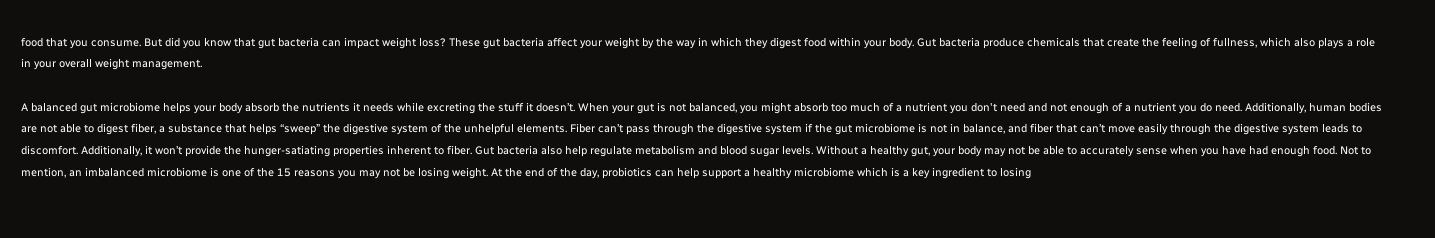food that you consume. But did you know that gut bacteria can impact weight loss? These gut bacteria affect your weight by the way in which they digest food within your body. Gut bacteria produce chemicals that create the feeling of fullness, which also plays a role in your overall weight management.

A balanced gut microbiome helps your body absorb the nutrients it needs while excreting the stuff it doesn’t. When your gut is not balanced, you might absorb too much of a nutrient you don't need and not enough of a nutrient you do need. Additionally, human bodies are not able to digest fiber, a substance that helps “sweep” the digestive system of the unhelpful elements. Fiber can’t pass through the digestive system if the gut microbiome is not in balance, and fiber that can’t move easily through the digestive system leads to discomfort. Additionally, it won’t provide the hunger-satiating properties inherent to fiber. Gut bacteria also help regulate metabolism and blood sugar levels. Without a healthy gut, your body may not be able to accurately sense when you have had enough food. Not to mention, an imbalanced microbiome is one of the 15 reasons you may not be losing weight. At the end of the day, probiotics can help support a healthy microbiome which is a key ingredient to losing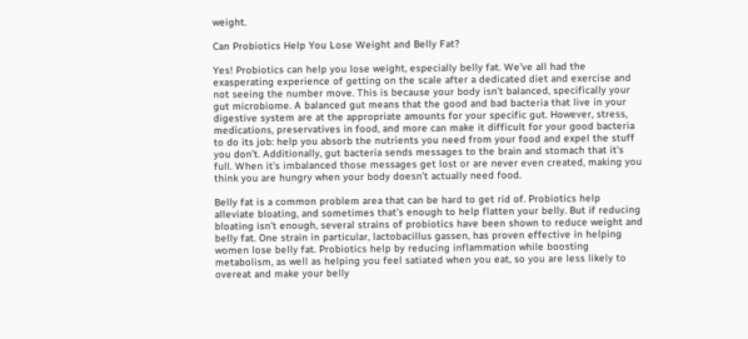weight.

Can Probiotics Help You Lose Weight and Belly Fat?

Yes! Probiotics can help you lose weight, especially belly fat. We’ve all had the exasperating experience of getting on the scale after a dedicated diet and exercise and not seeing the number move. This is because your body isn’t balanced, specifically your gut microbiome. A balanced gut means that the good and bad bacteria that live in your digestive system are at the appropriate amounts for your specific gut. However, stress, medications, preservatives in food, and more can make it difficult for your good bacteria to do its job: help you absorb the nutrients you need from your food and expel the stuff you don’t. Additionally, gut bacteria sends messages to the brain and stomach that it’s full. When it’s imbalanced those messages get lost or are never even created, making you think you are hungry when your body doesn’t actually need food.

Belly fat is a common problem area that can be hard to get rid of. Probiotics help alleviate bloating, and sometimes that’s enough to help flatten your belly. But if reducing bloating isn’t enough, several strains of probiotics have been shown to reduce weight and belly fat. One strain in particular, lactobacillus gassen, has proven effective in helping women lose belly fat. Probiotics help by reducing inflammation while boosting metabolism, as well as helping you feel satiated when you eat, so you are less likely to overeat and make your belly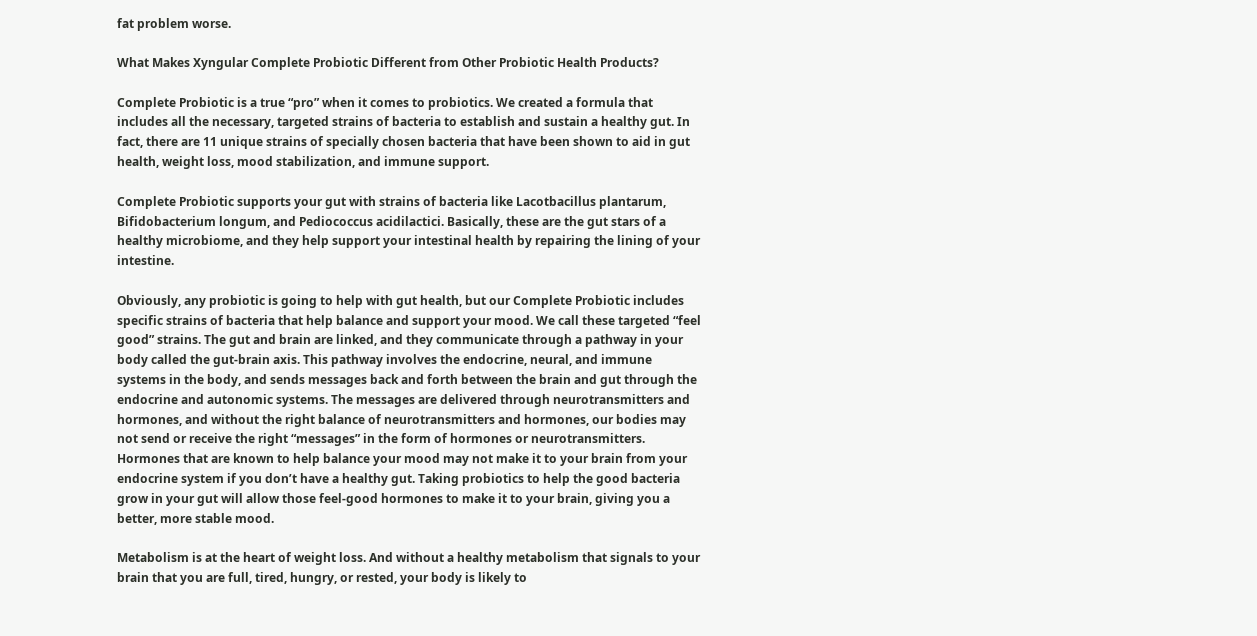fat problem worse.

What Makes Xyngular Complete Probiotic Different from Other Probiotic Health Products?

Complete Probiotic is a true “pro” when it comes to probiotics. We created a formula that includes all the necessary, targeted strains of bacteria to establish and sustain a healthy gut. In fact, there are 11 unique strains of specially chosen bacteria that have been shown to aid in gut health, weight loss, mood stabilization, and immune support.

Complete Probiotic supports your gut with strains of bacteria like Lacotbacillus plantarum, Bifidobacterium longum, and Pediococcus acidilactici. Basically, these are the gut stars of a healthy microbiome, and they help support your intestinal health by repairing the lining of your intestine.

Obviously, any probiotic is going to help with gut health, but our Complete Probiotic includes specific strains of bacteria that help balance and support your mood. We call these targeted “feel good” strains. The gut and brain are linked, and they communicate through a pathway in your body called the gut-brain axis. This pathway involves the endocrine, neural, and immune systems in the body, and sends messages back and forth between the brain and gut through the endocrine and autonomic systems. The messages are delivered through neurotransmitters and hormones, and without the right balance of neurotransmitters and hormones, our bodies may not send or receive the right “messages” in the form of hormones or neurotransmitters. Hormones that are known to help balance your mood may not make it to your brain from your endocrine system if you don’t have a healthy gut. Taking probiotics to help the good bacteria grow in your gut will allow those feel-good hormones to make it to your brain, giving you a better, more stable mood.

Metabolism is at the heart of weight loss. And without a healthy metabolism that signals to your brain that you are full, tired, hungry, or rested, your body is likely to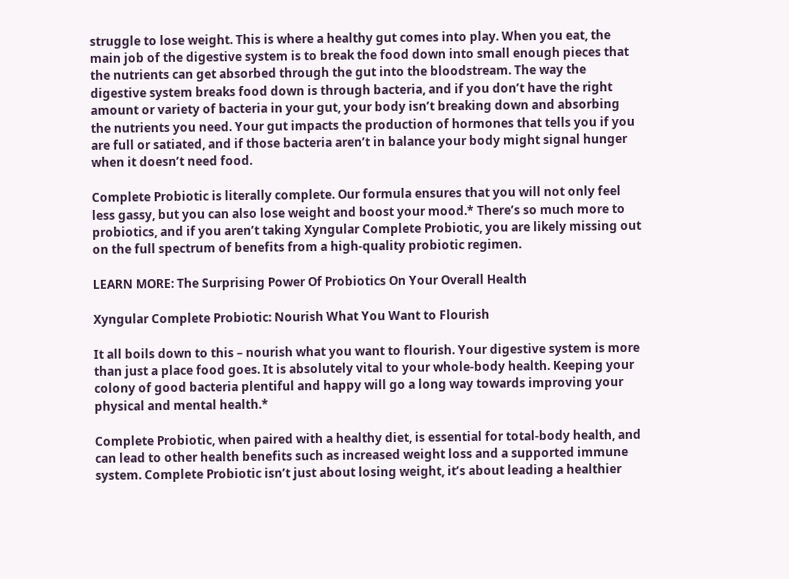struggle to lose weight. This is where a healthy gut comes into play. When you eat, the main job of the digestive system is to break the food down into small enough pieces that the nutrients can get absorbed through the gut into the bloodstream. The way the digestive system breaks food down is through bacteria, and if you don’t have the right amount or variety of bacteria in your gut, your body isn’t breaking down and absorbing the nutrients you need. Your gut impacts the production of hormones that tells you if you are full or satiated, and if those bacteria aren’t in balance your body might signal hunger when it doesn’t need food.

Complete Probiotic is literally complete. Our formula ensures that you will not only feel less gassy, but you can also lose weight and boost your mood.* There’s so much more to probiotics, and if you aren’t taking Xyngular Complete Probiotic, you are likely missing out on the full spectrum of benefits from a high-quality probiotic regimen.

LEARN MORE: The Surprising Power Of Probiotics On Your Overall Health

Xyngular Complete Probiotic: Nourish What You Want to Flourish

It all boils down to this – nourish what you want to flourish. Your digestive system is more than just a place food goes. It is absolutely vital to your whole-body health. Keeping your colony of good bacteria plentiful and happy will go a long way towards improving your physical and mental health.*

Complete Probiotic, when paired with a healthy diet, is essential for total-body health, and can lead to other health benefits such as increased weight loss and a supported immune system. Complete Probiotic isn’t just about losing weight, it’s about leading a healthier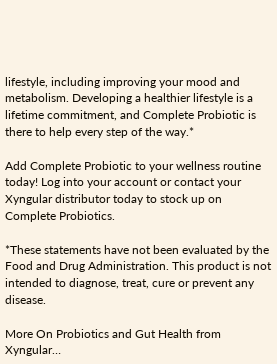lifestyle, including improving your mood and metabolism. Developing a healthier lifestyle is a lifetime commitment, and Complete Probiotic is there to help every step of the way.*

Add Complete Probiotic to your wellness routine today! Log into your account or contact your Xyngular distributor today to stock up on Complete Probiotics.

*These statements have not been evaluated by the Food and Drug Administration. This product is not intended to diagnose, treat, cure or prevent any disease.

More On Probiotics and Gut Health from Xyngular…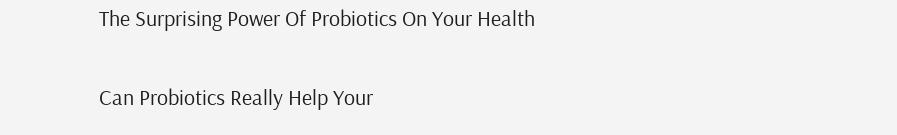The Surprising Power Of Probiotics On Your Health

Can Probiotics Really Help Your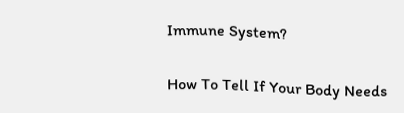Immune System?

How To Tell If Your Body Needs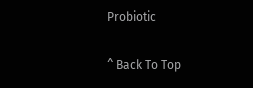Probiotic

^ Back To Top